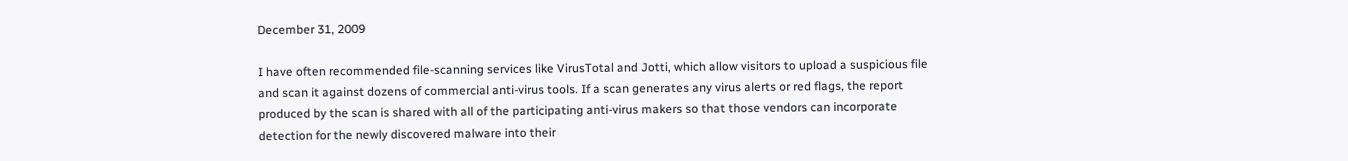December 31, 2009

I have often recommended file-scanning services like VirusTotal and Jotti, which allow visitors to upload a suspicious file and scan it against dozens of commercial anti-virus tools. If a scan generates any virus alerts or red flags, the report produced by the scan is shared with all of the participating anti-virus makers so that those vendors can incorporate detection for the newly discovered malware into their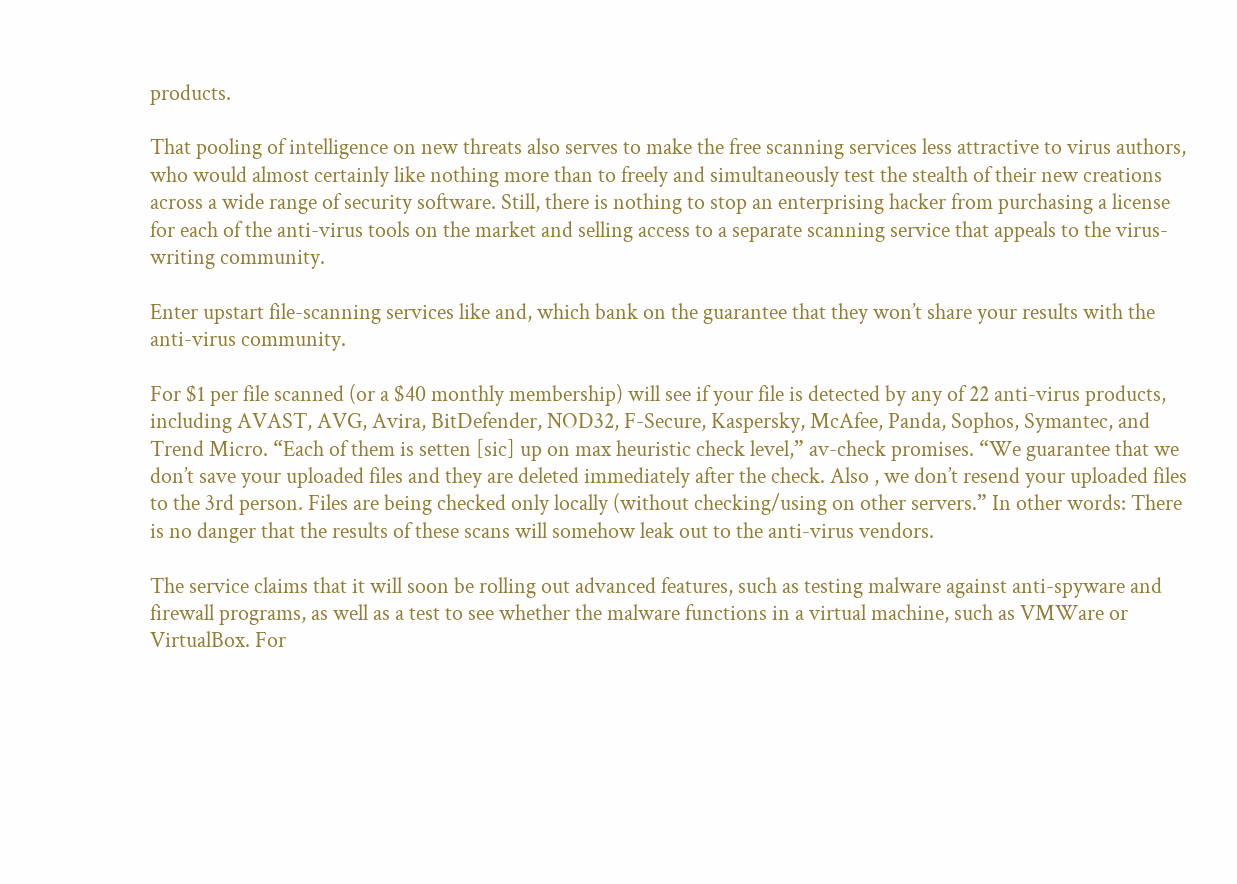products.

That pooling of intelligence on new threats also serves to make the free scanning services less attractive to virus authors, who would almost certainly like nothing more than to freely and simultaneously test the stealth of their new creations across a wide range of security software. Still, there is nothing to stop an enterprising hacker from purchasing a license for each of the anti-virus tools on the market and selling access to a separate scanning service that appeals to the virus-writing community.

Enter upstart file-scanning services like and, which bank on the guarantee that they won’t share your results with the anti-virus community.

For $1 per file scanned (or a $40 monthly membership) will see if your file is detected by any of 22 anti-virus products, including AVAST, AVG, Avira, BitDefender, NOD32, F-Secure, Kaspersky, McAfee, Panda, Sophos, Symantec, and Trend Micro. “Each of them is setten [sic] up on max heuristic check level,” av-check promises. “We guarantee that we don’t save your uploaded files and they are deleted immediately after the check. Also , we don’t resend your uploaded files to the 3rd person. Files are being checked only locally (without checking/using on other servers.” In other words: There is no danger that the results of these scans will somehow leak out to the anti-virus vendors.

The service claims that it will soon be rolling out advanced features, such as testing malware against anti-spyware and firewall programs, as well as a test to see whether the malware functions in a virtual machine, such as VMWare or VirtualBox. For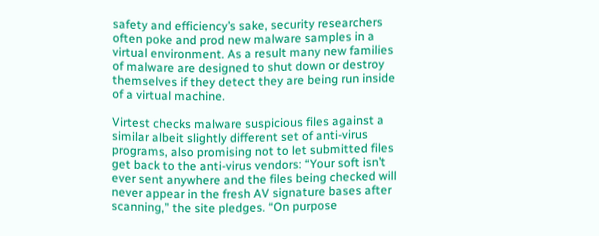safety and efficiency’s sake, security researchers often poke and prod new malware samples in a virtual environment. As a result many new families of malware are designed to shut down or destroy themselves if they detect they are being run inside of a virtual machine.

Virtest checks malware suspicious files against a similar albeit slightly different set of anti-virus programs, also promising not to let submitted files get back to the anti-virus vendors: “Your soft isn’t ever sent anywhere and the files being checked will never appear in the fresh AV signature bases after scanning,” the site pledges. “On purpose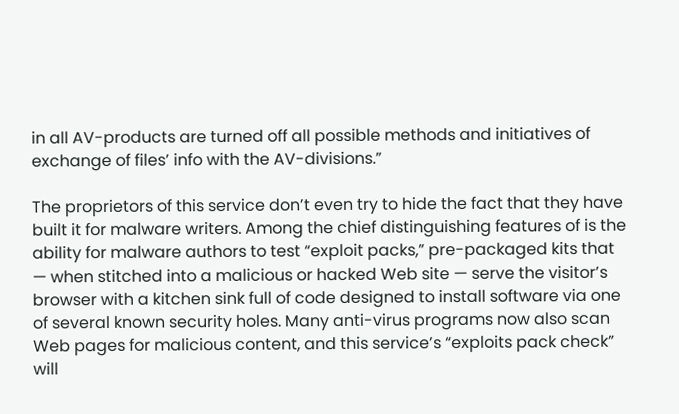in all AV-products are turned off all possible methods and initiatives of exchange of files’ info with the AV-divisions.”

The proprietors of this service don’t even try to hide the fact that they have built it for malware writers. Among the chief distinguishing features of is the ability for malware authors to test “exploit packs,” pre-packaged kits that — when stitched into a malicious or hacked Web site — serve the visitor’s browser with a kitchen sink full of code designed to install software via one of several known security holes. Many anti-virus programs now also scan Web pages for malicious content, and this service’s “exploits pack check” will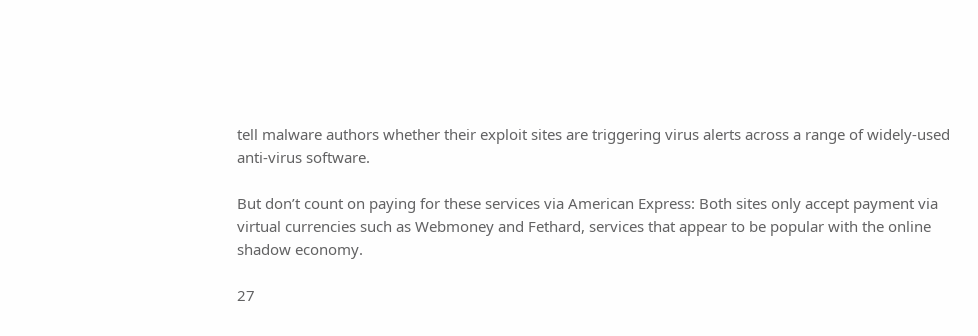tell malware authors whether their exploit sites are triggering virus alerts across a range of widely-used anti-virus software.

But don’t count on paying for these services via American Express: Both sites only accept payment via virtual currencies such as Webmoney and Fethard, services that appear to be popular with the online shadow economy.

27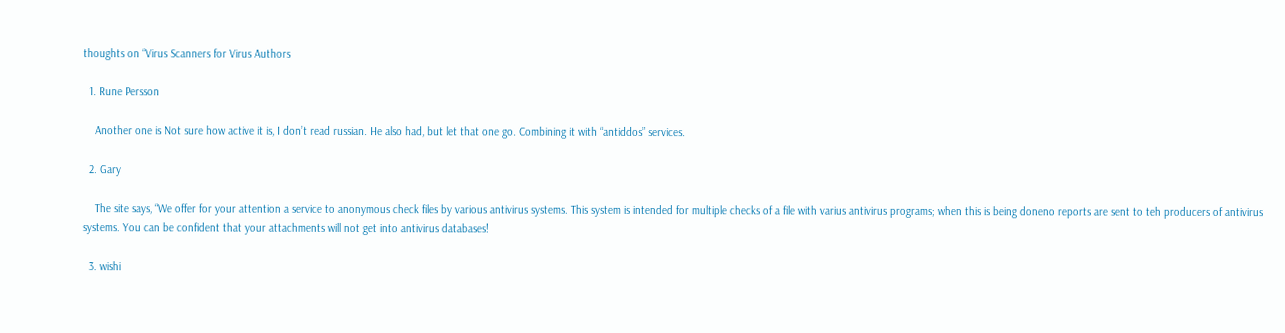thoughts on “Virus Scanners for Virus Authors

  1. Rune Persson

    Another one is Not sure how active it is, I don’t read russian. He also had, but let that one go. Combining it with “antiddos” services.

  2. Gary

    The site says, “We offer for your attention a service to anonymous check files by various antivirus systems. This system is intended for multiple checks of a file with varius antivirus programs; when this is being doneno reports are sent to teh producers of antivirus systems. You can be confident that your attachments will not get into antivirus databases!

  3. wishi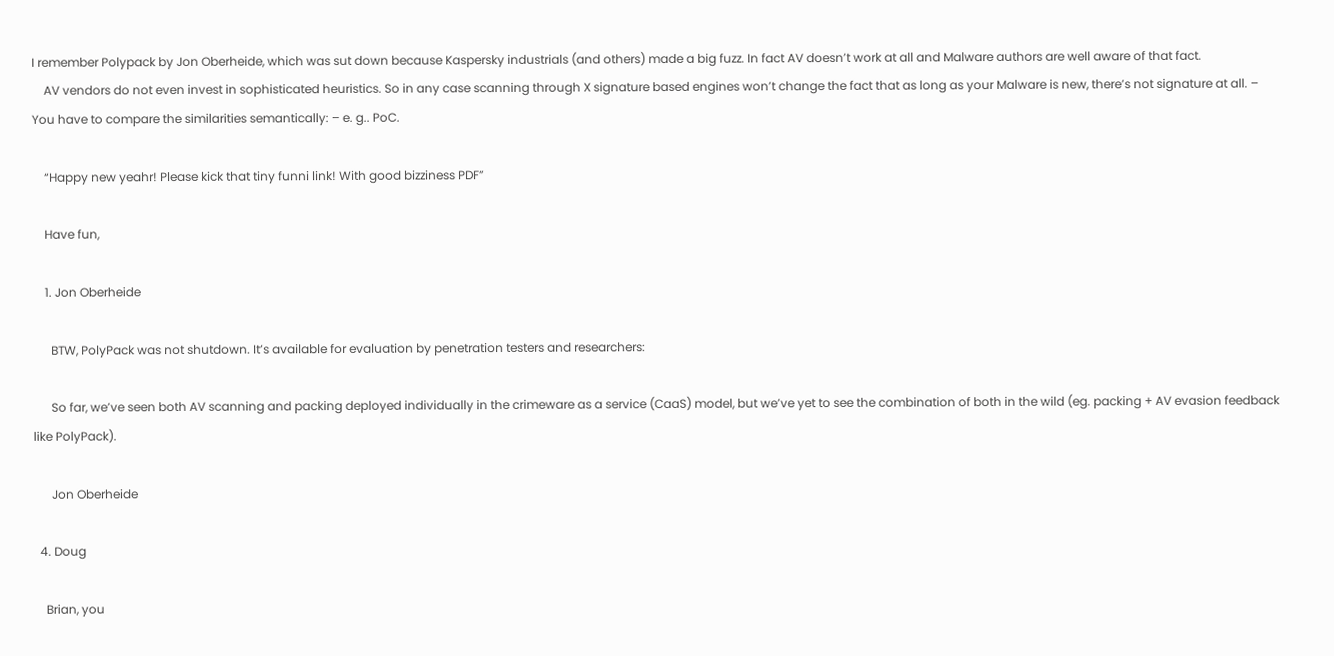I remember Polypack by Jon Oberheide, which was sut down because Kaspersky industrials (and others) made a big fuzz. In fact AV doesn’t work at all and Malware authors are well aware of that fact.
    AV vendors do not even invest in sophisticated heuristics. So in any case scanning through X signature based engines won’t change the fact that as long as your Malware is new, there’s not signature at all. – You have to compare the similarities semantically: – e. g.. PoC.

    “Happy new yeahr! Please kick that tiny funni link! With good bizziness PDF”

    Have fun,

    1. Jon Oberheide

      BTW, PolyPack was not shutdown. It’s available for evaluation by penetration testers and researchers:

      So far, we’ve seen both AV scanning and packing deployed individually in the crimeware as a service (CaaS) model, but we’ve yet to see the combination of both in the wild (eg. packing + AV evasion feedback like PolyPack).

      Jon Oberheide

  4. Doug

    Brian, you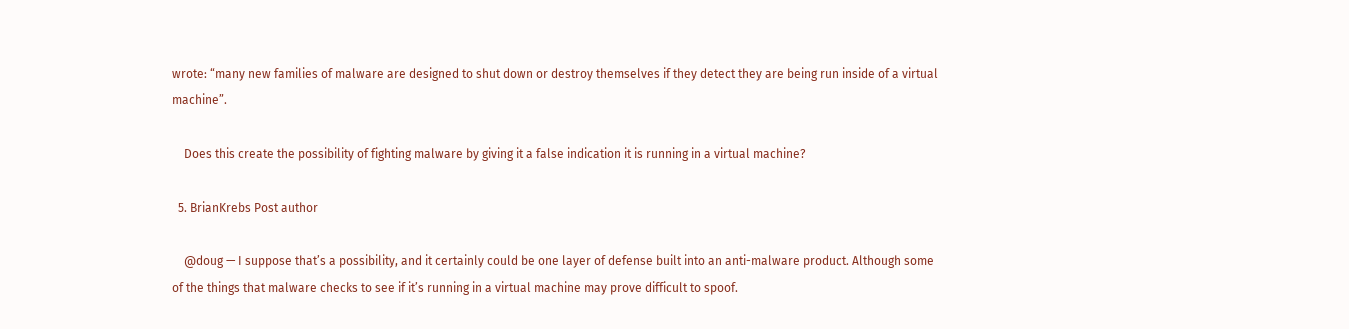wrote: “many new families of malware are designed to shut down or destroy themselves if they detect they are being run inside of a virtual machine”.

    Does this create the possibility of fighting malware by giving it a false indication it is running in a virtual machine?

  5. BrianKrebs Post author

    @doug — I suppose that’s a possibility, and it certainly could be one layer of defense built into an anti-malware product. Although some of the things that malware checks to see if it’s running in a virtual machine may prove difficult to spoof.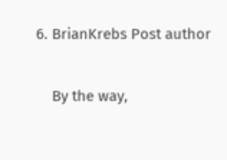6. BrianKrebs Post author

    By the way,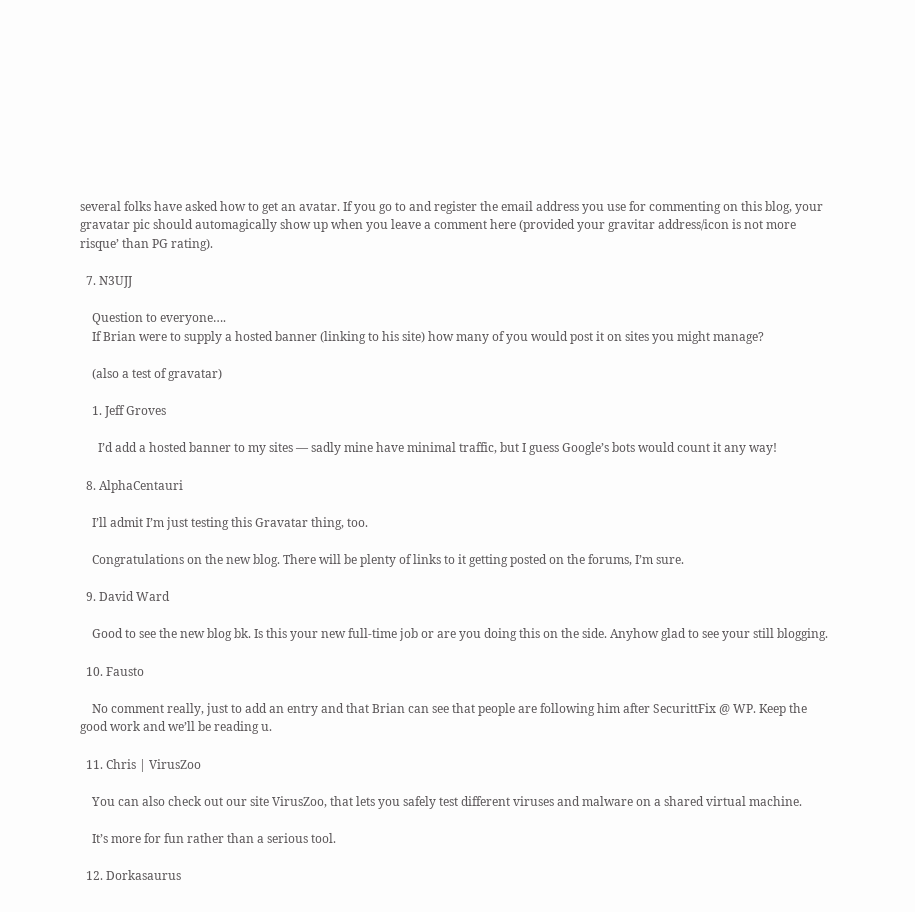several folks have asked how to get an avatar. If you go to and register the email address you use for commenting on this blog, your gravatar pic should automagically show up when you leave a comment here (provided your gravitar address/icon is not more risque’ than PG rating).

  7. N3UJJ

    Question to everyone….
    If Brian were to supply a hosted banner (linking to his site) how many of you would post it on sites you might manage?

    (also a test of gravatar)

    1. Jeff Groves

      I’d add a hosted banner to my sites — sadly mine have minimal traffic, but I guess Google’s bots would count it any way!

  8. AlphaCentauri

    I’ll admit I’m just testing this Gravatar thing, too.

    Congratulations on the new blog. There will be plenty of links to it getting posted on the forums, I’m sure.

  9. David Ward

    Good to see the new blog bk. Is this your new full-time job or are you doing this on the side. Anyhow glad to see your still blogging.

  10. Fausto

    No comment really, just to add an entry and that Brian can see that people are following him after SecurittFix @ WP. Keep the good work and we’ll be reading u.

  11. Chris | VirusZoo

    You can also check out our site VirusZoo, that lets you safely test different viruses and malware on a shared virtual machine.

    It’s more for fun rather than a serious tool.

  12. Dorkasaurus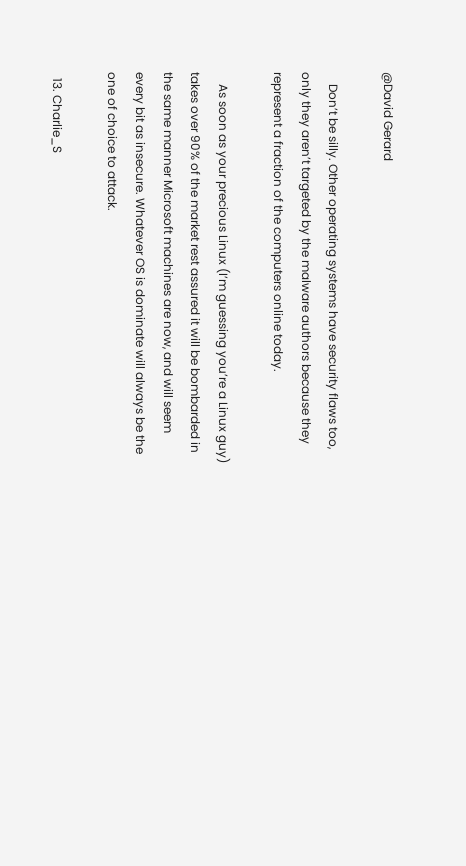@David Gerard

    Don’t be silly. Other operating systems have security flaws too, only they aren’t targeted by the malware authors because they represent a fraction of the computers online today.

    As soon as your precious Linux (I’m guessing you’re a Linux guy) takes over 90% of the market rest assured it will be bombarded in the same manner Microsoft machines are now, and will seem every bit as insecure. Whatever OS is dominate will always be the one of choice to attack.

  13. Charlie_S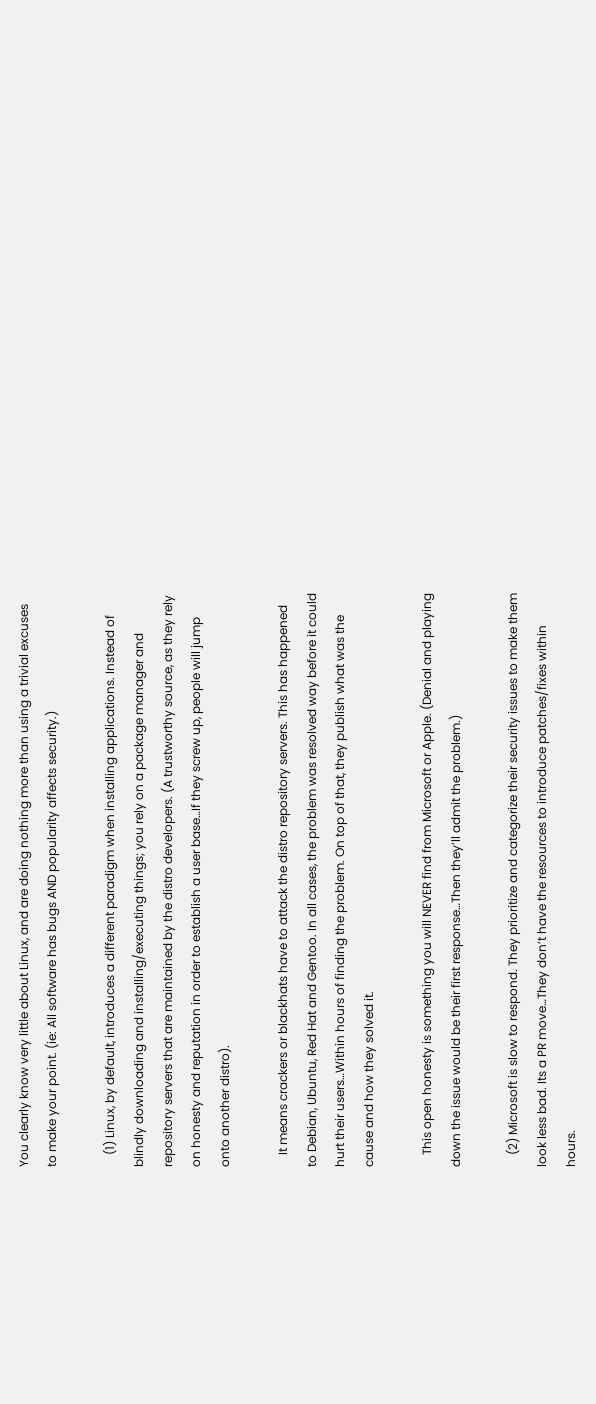You clearly know very little about Linux, and are doing nothing more than using a trivial excuses to make your point. (ie: All software has bugs AND popularity affects security.)

    (1) Linux, by default, introduces a different paradigm when installing applications. Instead of blindly downloading and installing/executing things; you rely on a package manager and repository servers that are maintained by the distro developers. (A trustworthy source, as they rely on honesty and reputation in order to establish a user base…If they screw up, people will jump onto another distro).

    It means crackers or blackhats have to attack the distro repository servers. This has happened to Debian, Ubuntu, Red Hat and Gentoo. In all cases, the problem was resolved way before it could hurt their users…Within hours of finding the problem. On top of that, they publish what was the cause and how they solved it.

    This open honesty is something you will NEVER find from Microsoft or Apple. (Denial and playing down the issue would be their first response…Then they’ll admit the problem.)

    (2) Microsoft is slow to respond. They prioritize and categorize their security issues to make them look less bad. Its a PR move…They don’t have the resources to introduce patches/fixes within hours.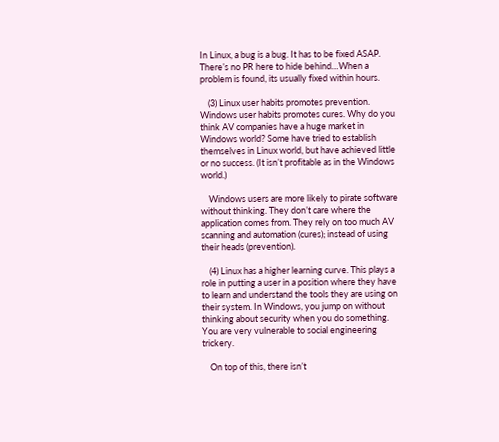In Linux, a bug is a bug. It has to be fixed ASAP. There’s no PR here to hide behind…When a problem is found, its usually fixed within hours.

    (3) Linux user habits promotes prevention. Windows user habits promotes cures. Why do you think AV companies have a huge market in Windows world? Some have tried to establish themselves in Linux world, but have achieved little or no success. (It isn’t profitable as in the Windows world.)

    Windows users are more likely to pirate software without thinking. They don’t care where the application comes from. They rely on too much AV scanning and automation (cures); instead of using their heads (prevention).

    (4) Linux has a higher learning curve. This plays a role in putting a user in a position where they have to learn and understand the tools they are using on their system. In Windows, you jump on without thinking about security when you do something. You are very vulnerable to social engineering trickery.

    On top of this, there isn’t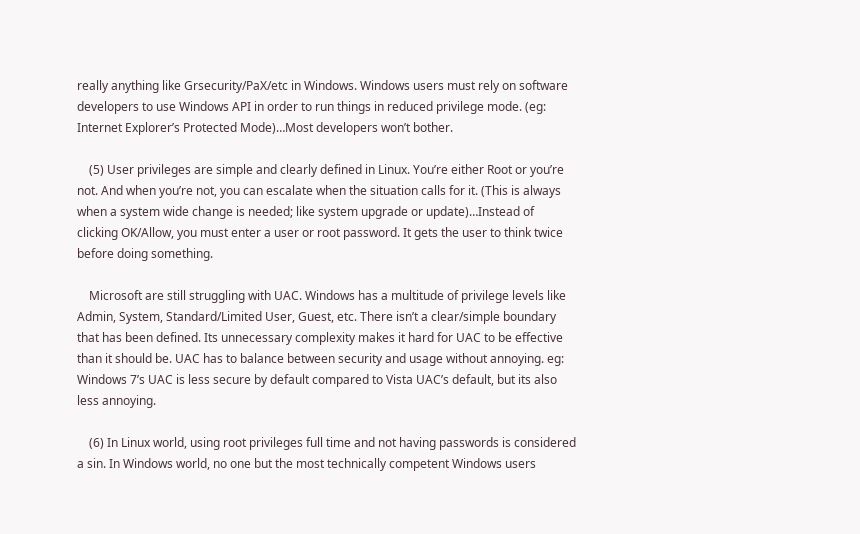really anything like Grsecurity/PaX/etc in Windows. Windows users must rely on software developers to use Windows API in order to run things in reduced privilege mode. (eg: Internet Explorer’s Protected Mode)…Most developers won’t bother.

    (5) User privileges are simple and clearly defined in Linux. You’re either Root or you’re not. And when you’re not, you can escalate when the situation calls for it. (This is always when a system wide change is needed; like system upgrade or update)…Instead of clicking OK/Allow, you must enter a user or root password. It gets the user to think twice before doing something.

    Microsoft are still struggling with UAC. Windows has a multitude of privilege levels like Admin, System, Standard/Limited User, Guest, etc. There isn’t a clear/simple boundary that has been defined. Its unnecessary complexity makes it hard for UAC to be effective than it should be. UAC has to balance between security and usage without annoying. eg: Windows 7’s UAC is less secure by default compared to Vista UAC’s default, but its also less annoying.

    (6) In Linux world, using root privileges full time and not having passwords is considered a sin. In Windows world, no one but the most technically competent Windows users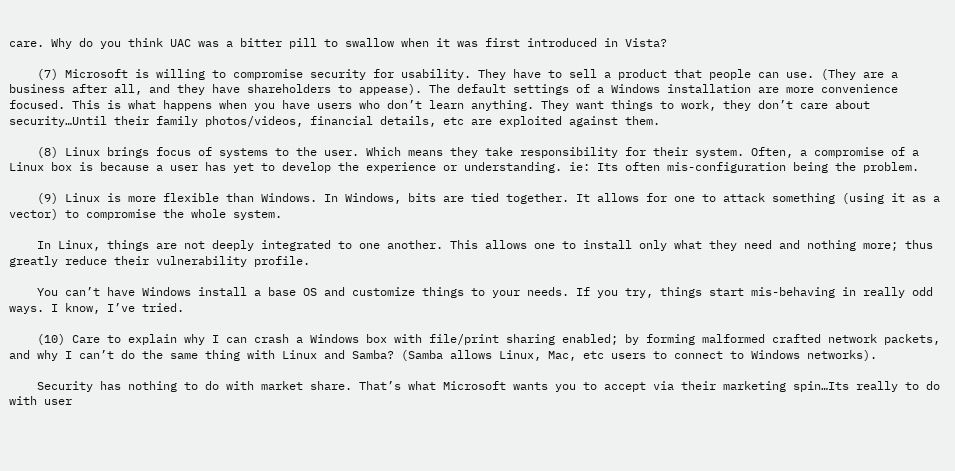care. Why do you think UAC was a bitter pill to swallow when it was first introduced in Vista?

    (7) Microsoft is willing to compromise security for usability. They have to sell a product that people can use. (They are a business after all, and they have shareholders to appease). The default settings of a Windows installation are more convenience focused. This is what happens when you have users who don’t learn anything. They want things to work, they don’t care about security…Until their family photos/videos, financial details, etc are exploited against them.

    (8) Linux brings focus of systems to the user. Which means they take responsibility for their system. Often, a compromise of a Linux box is because a user has yet to develop the experience or understanding. ie: Its often mis-configuration being the problem.

    (9) Linux is more flexible than Windows. In Windows, bits are tied together. It allows for one to attack something (using it as a vector) to compromise the whole system.

    In Linux, things are not deeply integrated to one another. This allows one to install only what they need and nothing more; thus greatly reduce their vulnerability profile.

    You can’t have Windows install a base OS and customize things to your needs. If you try, things start mis-behaving in really odd ways. I know, I’ve tried.

    (10) Care to explain why I can crash a Windows box with file/print sharing enabled; by forming malformed crafted network packets, and why I can’t do the same thing with Linux and Samba? (Samba allows Linux, Mac, etc users to connect to Windows networks).

    Security has nothing to do with market share. That’s what Microsoft wants you to accept via their marketing spin…Its really to do with user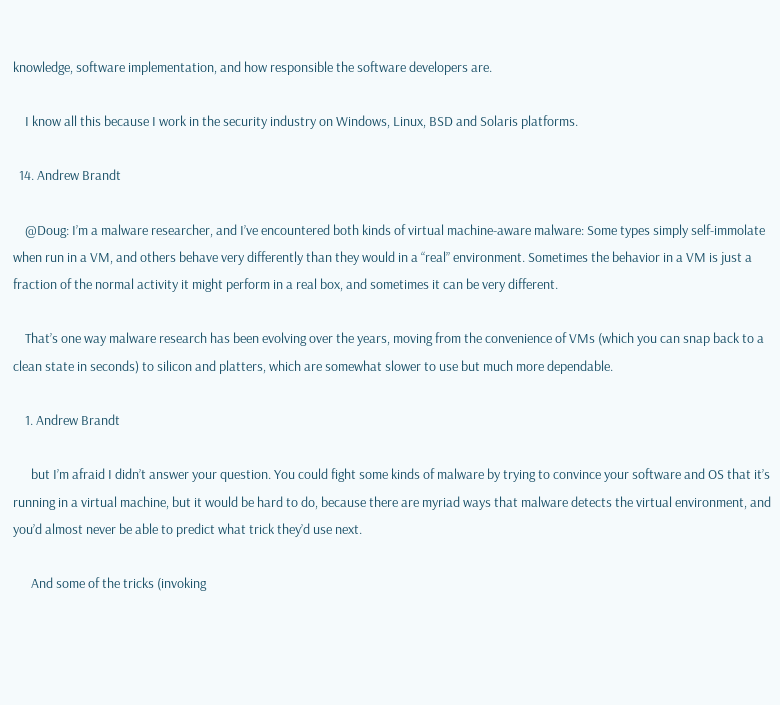knowledge, software implementation, and how responsible the software developers are.

    I know all this because I work in the security industry on Windows, Linux, BSD and Solaris platforms.

  14. Andrew Brandt

    @Doug: I’m a malware researcher, and I’ve encountered both kinds of virtual machine-aware malware: Some types simply self-immolate when run in a VM, and others behave very differently than they would in a “real” environment. Sometimes the behavior in a VM is just a fraction of the normal activity it might perform in a real box, and sometimes it can be very different.

    That’s one way malware research has been evolving over the years, moving from the convenience of VMs (which you can snap back to a clean state in seconds) to silicon and platters, which are somewhat slower to use but much more dependable.

    1. Andrew Brandt

      but I’m afraid I didn’t answer your question. You could fight some kinds of malware by trying to convince your software and OS that it’s running in a virtual machine, but it would be hard to do, because there are myriad ways that malware detects the virtual environment, and you’d almost never be able to predict what trick they’d use next.

      And some of the tricks (invoking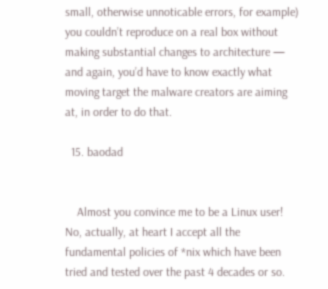small, otherwise unnoticable errors, for example) you couldn’t reproduce on a real box without making substantial changes to architecture — and again, you’d have to know exactly what moving target the malware creators are aiming at, in order to do that.

  15. baodad


    Almost you convince me to be a Linux user! No, actually, at heart I accept all the fundamental policies of *nix which have been tried and tested over the past 4 decades or so.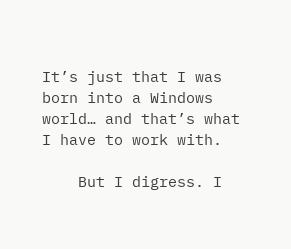It’s just that I was born into a Windows world… and that’s what I have to work with.

    But I digress. I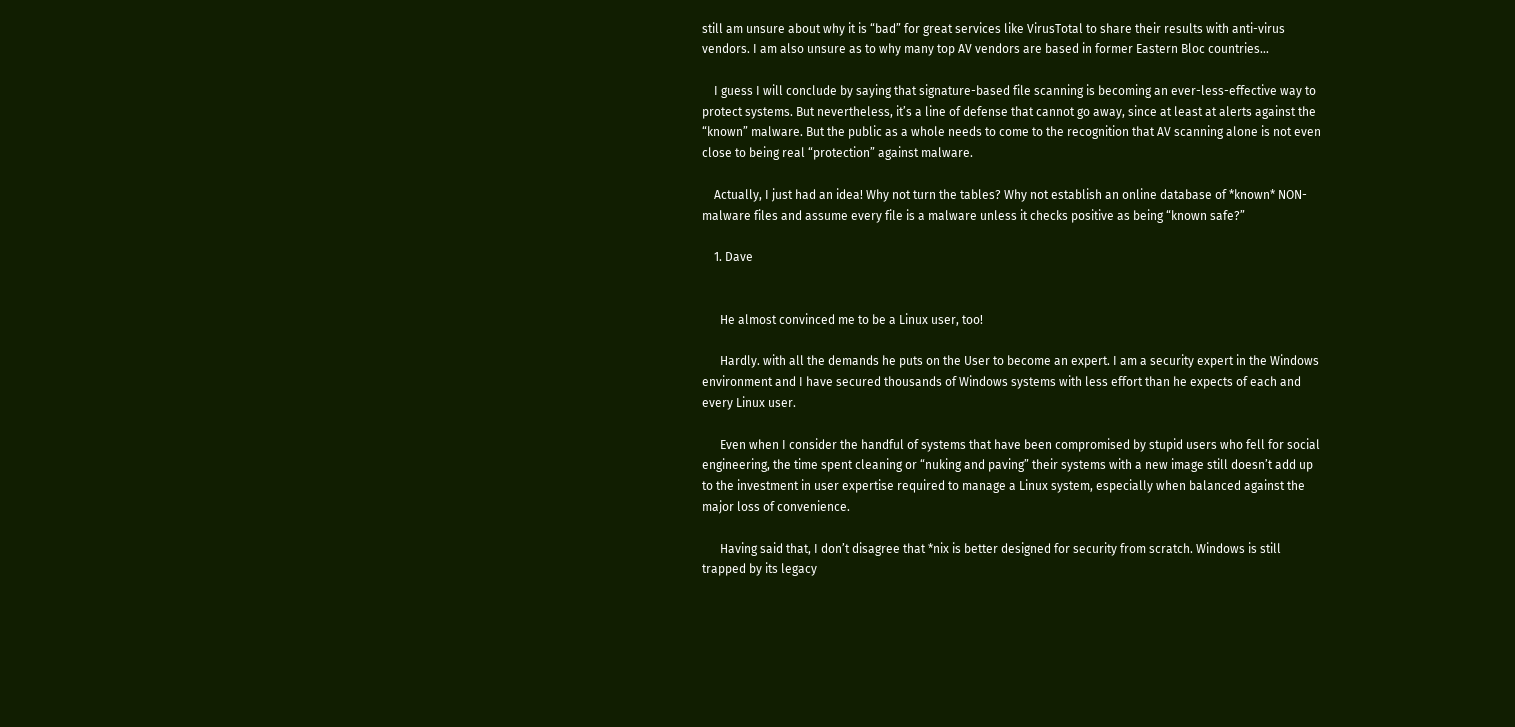still am unsure about why it is “bad” for great services like VirusTotal to share their results with anti-virus vendors. I am also unsure as to why many top AV vendors are based in former Eastern Bloc countries…

    I guess I will conclude by saying that signature-based file scanning is becoming an ever-less-effective way to protect systems. But nevertheless, it’s a line of defense that cannot go away, since at least at alerts against the “known” malware. But the public as a whole needs to come to the recognition that AV scanning alone is not even close to being real “protection” against malware.

    Actually, I just had an idea! Why not turn the tables? Why not establish an online database of *known* NON-malware files and assume every file is a malware unless it checks positive as being “known safe?”

    1. Dave


      He almost convinced me to be a Linux user, too!

      Hardly. with all the demands he puts on the User to become an expert. I am a security expert in the Windows environment and I have secured thousands of Windows systems with less effort than he expects of each and every Linux user.

      Even when I consider the handful of systems that have been compromised by stupid users who fell for social engineering, the time spent cleaning or “nuking and paving” their systems with a new image still doesn’t add up to the investment in user expertise required to manage a Linux system, especially when balanced against the major loss of convenience.

      Having said that, I don’t disagree that *nix is better designed for security from scratch. Windows is still trapped by its legacy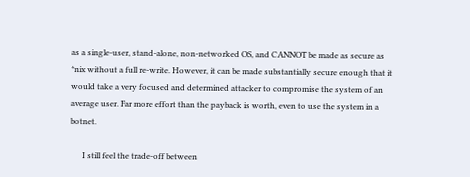as a single-user, stand-alone, non-networked OS, and CANNOT be made as secure as *nix without a full re-write. However, it can be made substantially secure enough that it would take a very focused and determined attacker to compromise the system of an average user. Far more effort than the payback is worth, even to use the system in a botnet.

      I still feel the trade-off between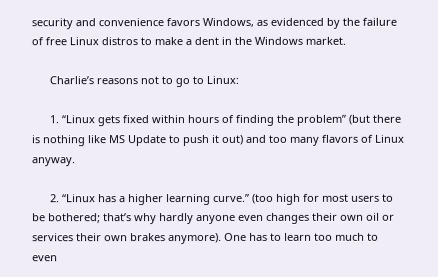security and convenience favors Windows, as evidenced by the failure of free Linux distros to make a dent in the Windows market.

      Charlie’s reasons not to go to Linux:

      1. “Linux gets fixed within hours of finding the problem” (but there is nothing like MS Update to push it out) and too many flavors of Linux anyway.

      2. “Linux has a higher learning curve.” (too high for most users to be bothered; that’s why hardly anyone even changes their own oil or services their own brakes anymore). One has to learn too much to even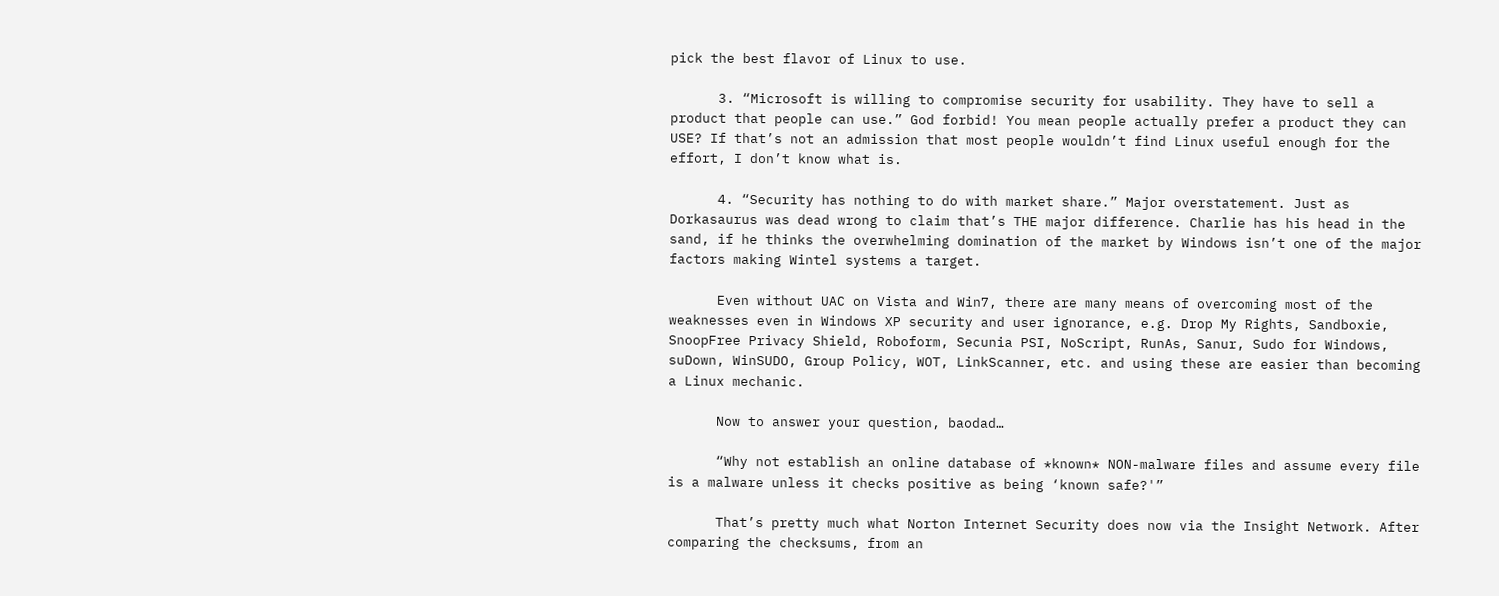pick the best flavor of Linux to use.

      3. “Microsoft is willing to compromise security for usability. They have to sell a product that people can use.” God forbid! You mean people actually prefer a product they can USE? If that’s not an admission that most people wouldn’t find Linux useful enough for the effort, I don’t know what is.

      4. “Security has nothing to do with market share.” Major overstatement. Just as Dorkasaurus was dead wrong to claim that’s THE major difference. Charlie has his head in the sand, if he thinks the overwhelming domination of the market by Windows isn’t one of the major factors making Wintel systems a target.

      Even without UAC on Vista and Win7, there are many means of overcoming most of the weaknesses even in Windows XP security and user ignorance, e.g. Drop My Rights, Sandboxie, SnoopFree Privacy Shield, Roboform, Secunia PSI, NoScript, RunAs, Sanur, Sudo for Windows, suDown, WinSUDO, Group Policy, WOT, LinkScanner, etc. and using these are easier than becoming a Linux mechanic.

      Now to answer your question, baodad…

      “Why not establish an online database of *known* NON-malware files and assume every file is a malware unless it checks positive as being ‘known safe?'”

      That’s pretty much what Norton Internet Security does now via the Insight Network. After comparing the checksums, from an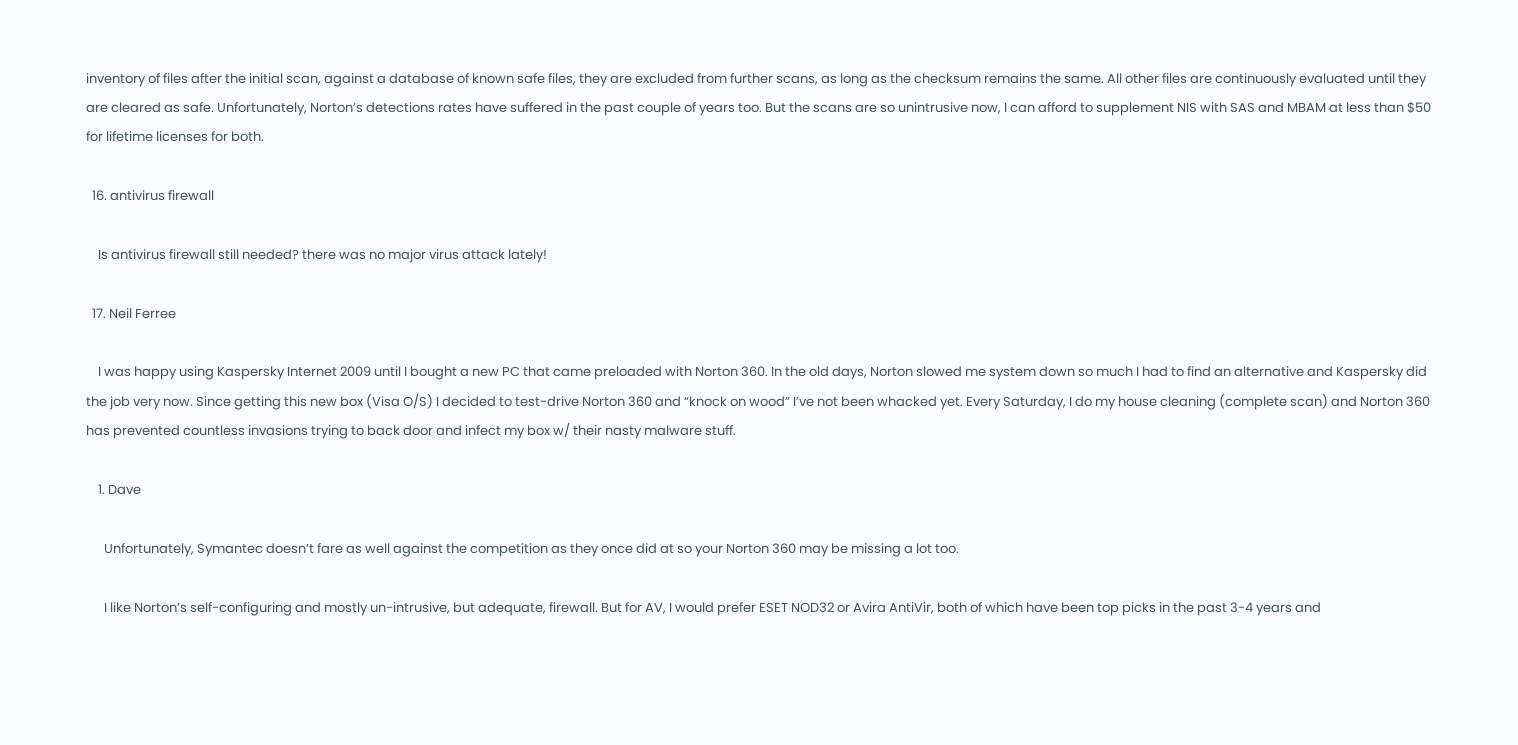inventory of files after the initial scan, against a database of known safe files, they are excluded from further scans, as long as the checksum remains the same. All other files are continuously evaluated until they are cleared as safe. Unfortunately, Norton’s detections rates have suffered in the past couple of years too. But the scans are so unintrusive now, I can afford to supplement NIS with SAS and MBAM at less than $50 for lifetime licenses for both.

  16. antivirus firewall

    Is antivirus firewall still needed? there was no major virus attack lately!

  17. Neil Ferree

    I was happy using Kaspersky Internet 2009 until I bought a new PC that came preloaded with Norton 360. In the old days, Norton slowed me system down so much I had to find an alternative and Kaspersky did the job very now. Since getting this new box (Visa O/S) I decided to test-drive Norton 360 and “knock on wood” I’ve not been whacked yet. Every Saturday, I do my house cleaning (complete scan) and Norton 360 has prevented countless invasions trying to back door and infect my box w/ their nasty malware stuff.

    1. Dave

      Unfortunately, Symantec doesn’t fare as well against the competition as they once did at so your Norton 360 may be missing a lot too.

      I like Norton’s self-configuring and mostly un-intrusive, but adequate, firewall. But for AV, I would prefer ESET NOD32 or Avira AntiVir, both of which have been top picks in the past 3-4 years and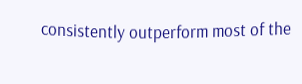consistently outperform most of the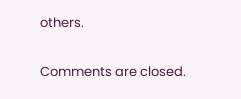others.

Comments are closed.